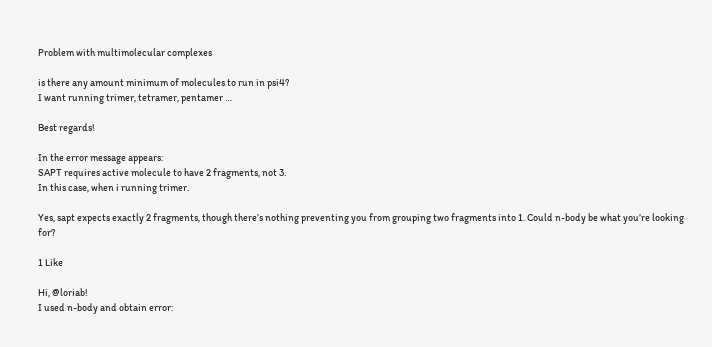Problem with multimolecular complexes

is there any amount minimum of molecules to run in psi4?
I want running trimer, tetramer, pentamer …

Best regards!

In the error message appears:
SAPT requires active molecule to have 2 fragments, not 3.
In this case, when i running trimer.

Yes, sapt expects exactly 2 fragments, though there’s nothing preventing you from grouping two fragments into 1. Could n-body be what you’re looking for?

1 Like

Hi, @loriab!
I used n-body and obtain error: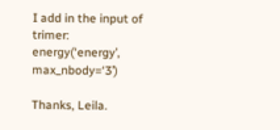I add in the input of trimer:
energy(‘energy’, max_nbody=‘3’)

Thanks, Leila.